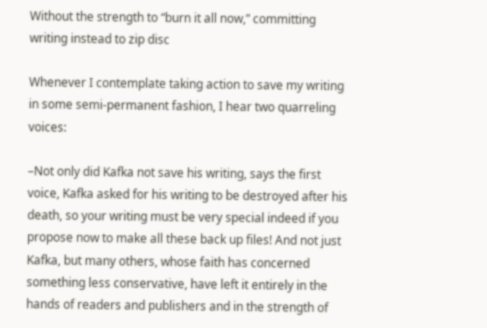Without the strength to “burn it all now,” committing writing instead to zip disc

Whenever I contemplate taking action to save my writing in some semi-permanent fashion, I hear two quarreling voices:

–Not only did Kafka not save his writing, says the first voice, Kafka asked for his writing to be destroyed after his death, so your writing must be very special indeed if you propose now to make all these back up files! And not just Kafka, but many others, whose faith has concerned something less conservative, have left it entirely in the hands of readers and publishers and in the strength of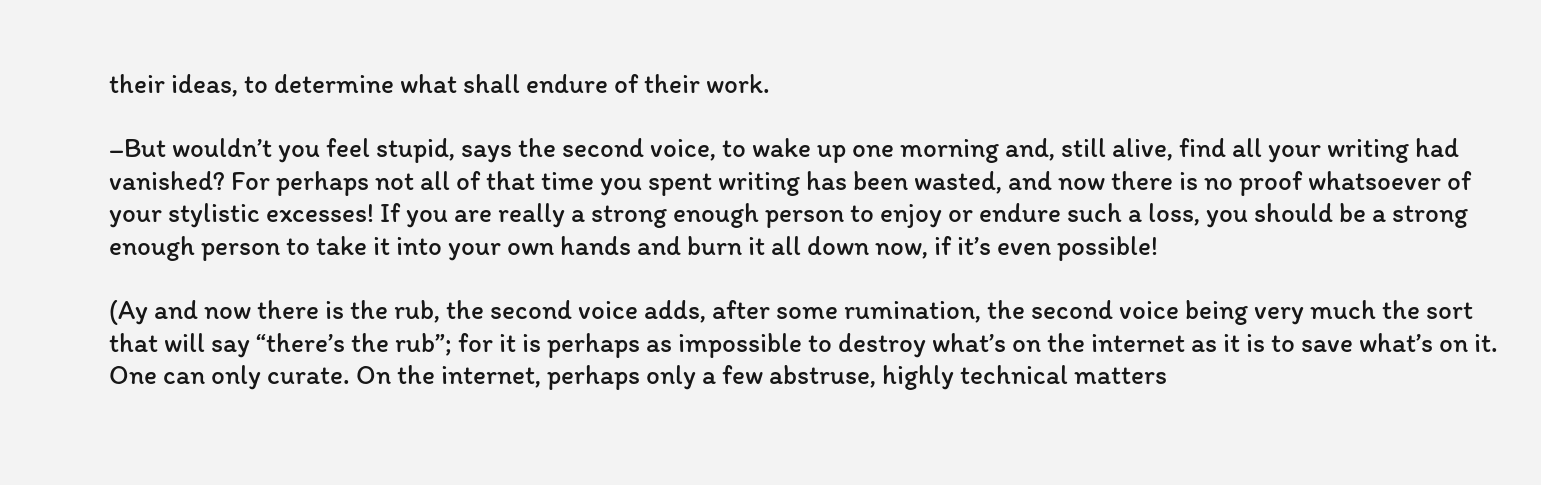their ideas, to determine what shall endure of their work.

–But wouldn’t you feel stupid, says the second voice, to wake up one morning and, still alive, find all your writing had vanished? For perhaps not all of that time you spent writing has been wasted, and now there is no proof whatsoever of your stylistic excesses! If you are really a strong enough person to enjoy or endure such a loss, you should be a strong enough person to take it into your own hands and burn it all down now, if it’s even possible!

(Ay and now there is the rub, the second voice adds, after some rumination, the second voice being very much the sort that will say “there’s the rub”; for it is perhaps as impossible to destroy what’s on the internet as it is to save what’s on it. One can only curate. On the internet, perhaps only a few abstruse, highly technical matters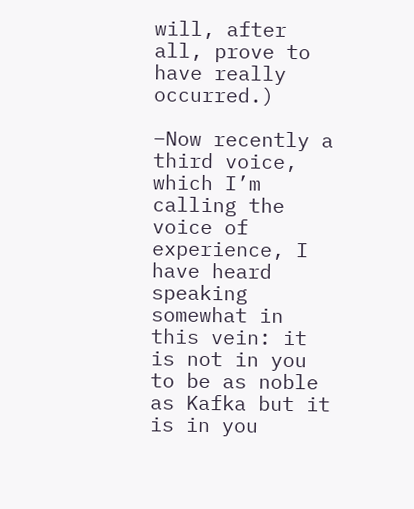will, after all, prove to have really occurred.)

–Now recently a third voice, which I’m calling the voice of experience, I have heard speaking somewhat in this vein: it is not in you to be as noble as Kafka but it is in you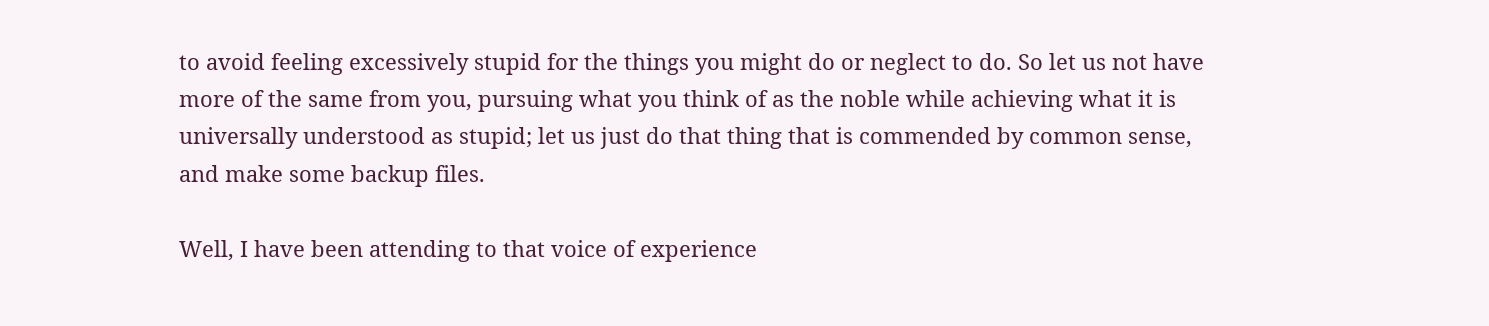to avoid feeling excessively stupid for the things you might do or neglect to do. So let us not have more of the same from you, pursuing what you think of as the noble while achieving what it is universally understood as stupid; let us just do that thing that is commended by common sense, and make some backup files.

Well, I have been attending to that voice of experience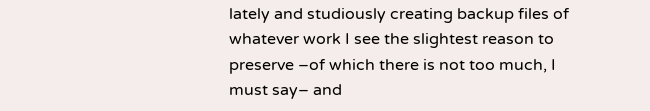lately and studiously creating backup files of whatever work I see the slightest reason to preserve –of which there is not too much, I must say– and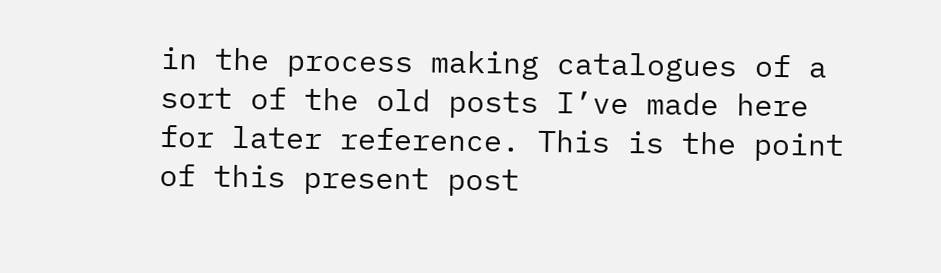in the process making catalogues of a sort of the old posts I’ve made here for later reference. This is the point of this present post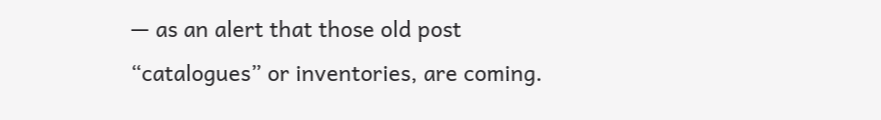— as an alert that those old post “catalogues” or inventories, are coming.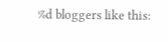%d bloggers like this: